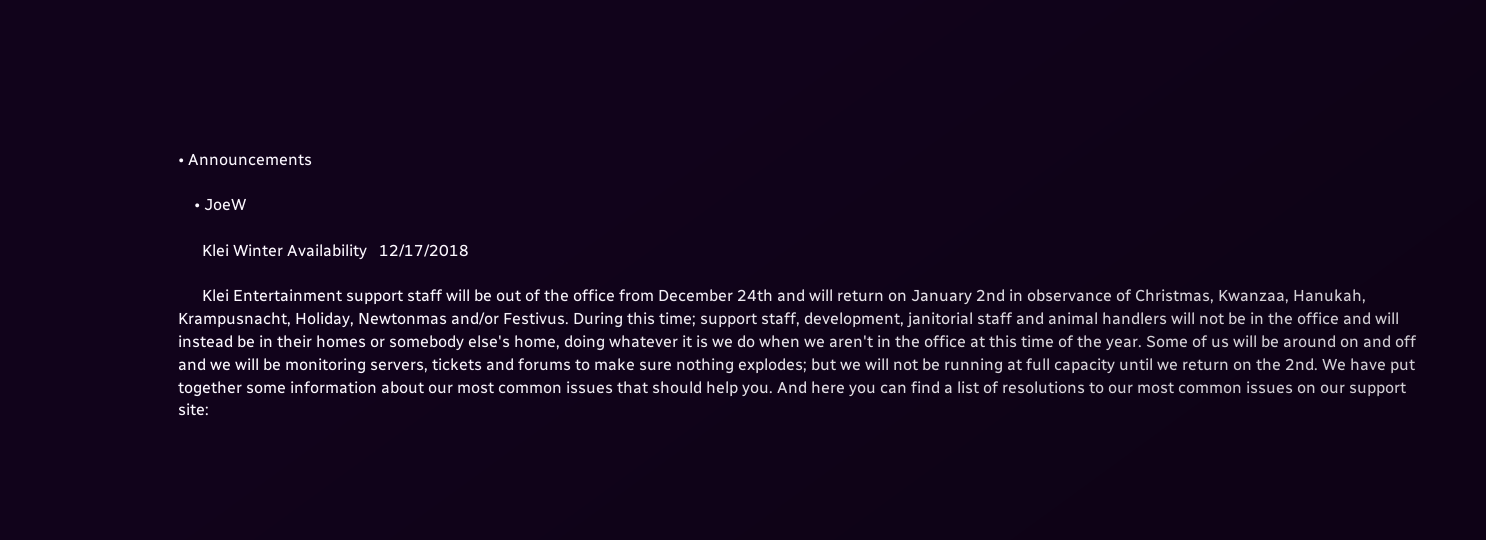• Announcements

    • JoeW

      Klei Winter Availability   12/17/2018

      Klei Entertainment support staff will be out of the office from December 24th and will return on January 2nd in observance of Christmas, Kwanzaa, Hanukah, Krampusnacht, Holiday, Newtonmas and/or Festivus. During this time; support staff, development, janitorial staff and animal handlers will not be in the office and will instead be in their homes or somebody else's home, doing whatever it is we do when we aren't in the office at this time of the year. Some of us will be around on and off and we will be monitoring servers, tickets and forums to make sure nothing explodes; but we will not be running at full capacity until we return on the 2nd. We have put together some information about our most common issues that should help you. And here you can find a list of resolutions to our most common issues on our support site: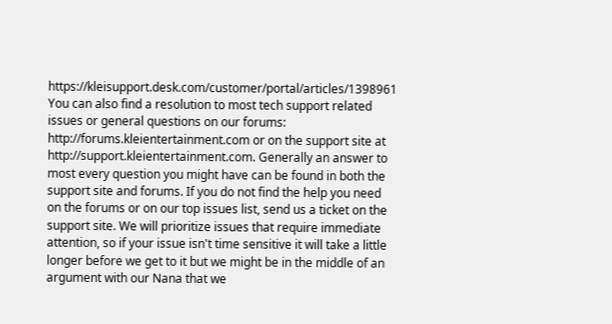https://kleisupport.desk.com/customer/portal/articles/1398961 You can also find a resolution to most tech support related issues or general questions on our forums: http://forums.kleientertainment.com or on the support site at http://support.kleientertainment.com. Generally an answer to most every question you might have can be found in both the support site and forums. If you do not find the help you need on the forums or on our top issues list, send us a ticket on the support site. We will prioritize issues that require immediate attention, so if your issue isn't time sensitive it will take a little longer before we get to it but we might be in the middle of an argument with our Nana that we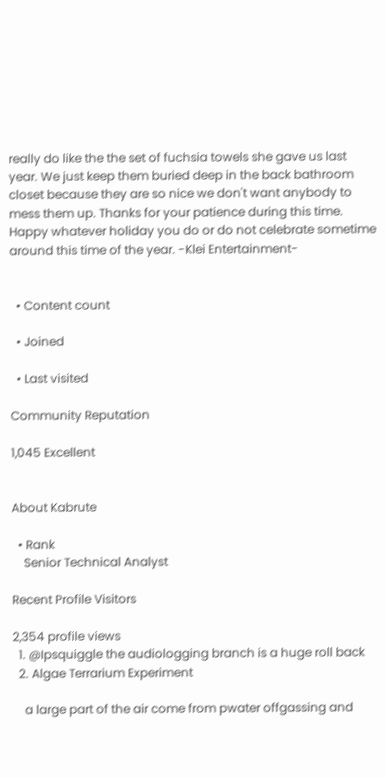really do like the the set of fuchsia towels she gave us last year. We just keep them buried deep in the back bathroom closet because they are so nice we don't want anybody to mess them up. Thanks for your patience during this time. Happy whatever holiday you do or do not celebrate sometime around this time of the year. -Klei Entertainment-


  • Content count

  • Joined

  • Last visited

Community Reputation

1,045 Excellent


About Kabrute

  • Rank
    Senior Technical Analyst

Recent Profile Visitors

2,354 profile views
  1. @Ipsquiggle the audiologging branch is a huge roll back
  2. Algae Terrarium Experiment

    a large part of the air come from pwater offgassing and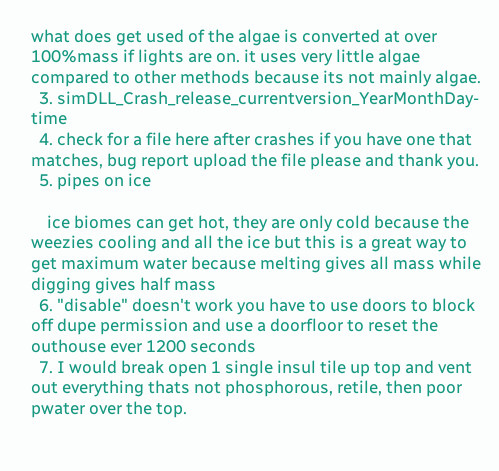what does get used of the algae is converted at over 100%mass if lights are on. it uses very little algae compared to other methods because its not mainly algae.
  3. simDLL_Crash_release_currentversion_YearMonthDay-time
  4. check for a file here after crashes if you have one that matches, bug report upload the file please and thank you.
  5. pipes on ice

    ice biomes can get hot, they are only cold because the weezies cooling and all the ice but this is a great way to get maximum water because melting gives all mass while digging gives half mass
  6. "disable" doesn't work you have to use doors to block off dupe permission and use a doorfloor to reset the outhouse ever 1200 seconds
  7. I would break open 1 single insul tile up top and vent out everything thats not phosphorous, retile, then poor pwater over the top.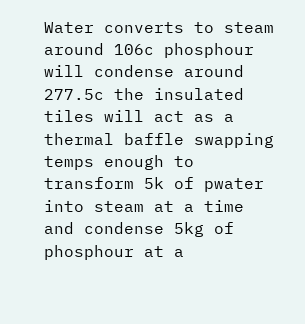Water converts to steam around 106c phosphour will condense around 277.5c the insulated tiles will act as a thermal baffle swapping temps enough to transform 5k of pwater into steam at a time and condense 5kg of phosphour at a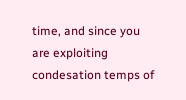time, and since you are exploiting condesation temps of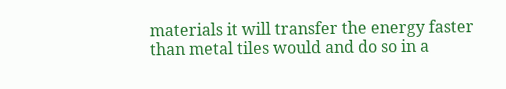materials it will transfer the energy faster than metal tiles would and do so in a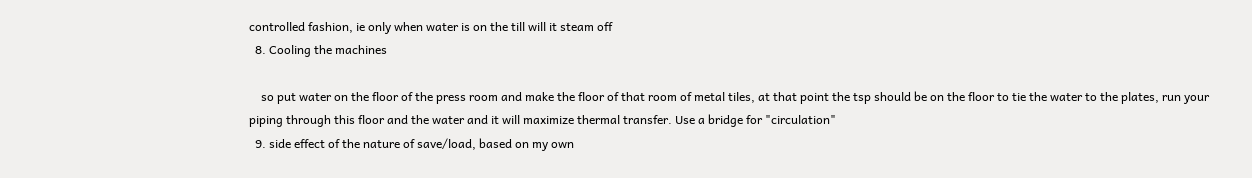controlled fashion, ie only when water is on the till will it steam off
  8. Cooling the machines

    so put water on the floor of the press room and make the floor of that room of metal tiles, at that point the tsp should be on the floor to tie the water to the plates, run your piping through this floor and the water and it will maximize thermal transfer. Use a bridge for "circulation"
  9. side effect of the nature of save/load, based on my own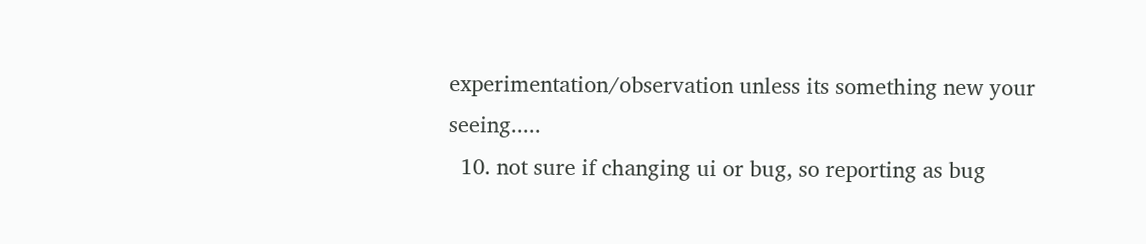experimentation/observation unless its something new your seeing.....
  10. not sure if changing ui or bug, so reporting as bug